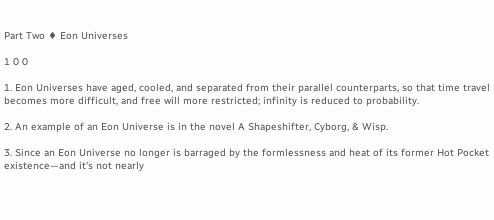Part Two ♦ Eon Universes

1 0 0

1. Eon Universes have aged, cooled, and separated from their parallel counterparts, so that time travel becomes more difficult, and free will more restricted; infinity is reduced to probability.

2. An example of an Eon Universe is in the novel A Shapeshifter, Cyborg, & Wisp.

3. Since an Eon Universe no longer is barraged by the formlessness and heat of its former Hot Pocket existence—and it's not nearly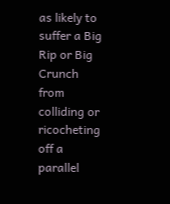as likely to suffer a Big Rip or Big Crunch from colliding or ricocheting off a parallel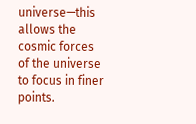universe—this allows the cosmic forces of the universe to focus in finer points.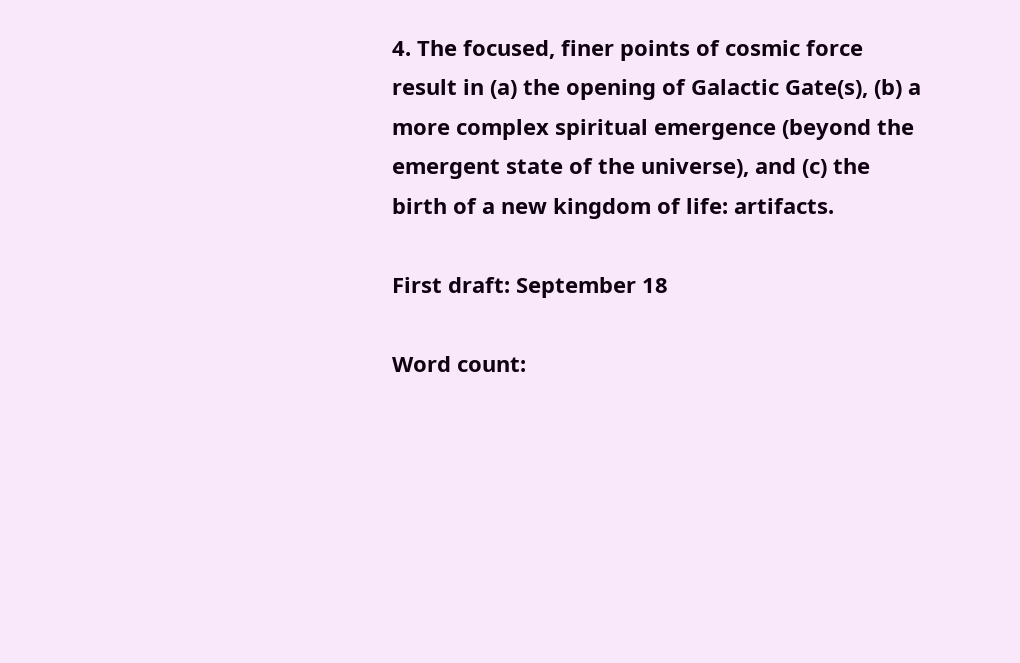4. The focused, finer points of cosmic force result in (a) the opening of Galactic Gate(s), (b) a more complex spiritual emergence (beyond the emergent state of the universe), and (c) the birth of a new kingdom of life: artifacts.

First draft: September 18

Word count: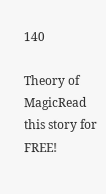140

Theory of MagicRead this story for FREE!